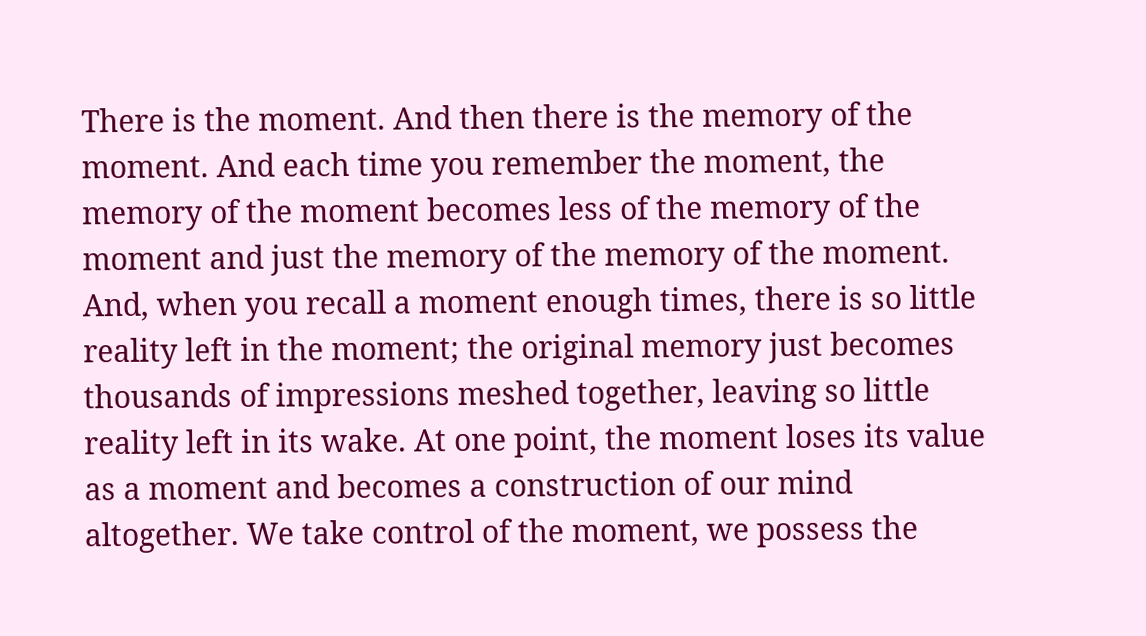There is the moment. And then there is the memory of the moment. And each time you remember the moment, the memory of the moment becomes less of the memory of the moment and just the memory of the memory of the moment. And, when you recall a moment enough times, there is so little reality left in the moment; the original memory just becomes thousands of impressions meshed together, leaving so little reality left in its wake. At one point, the moment loses its value as a moment and becomes a construction of our mind altogether. We take control of the moment, we possess the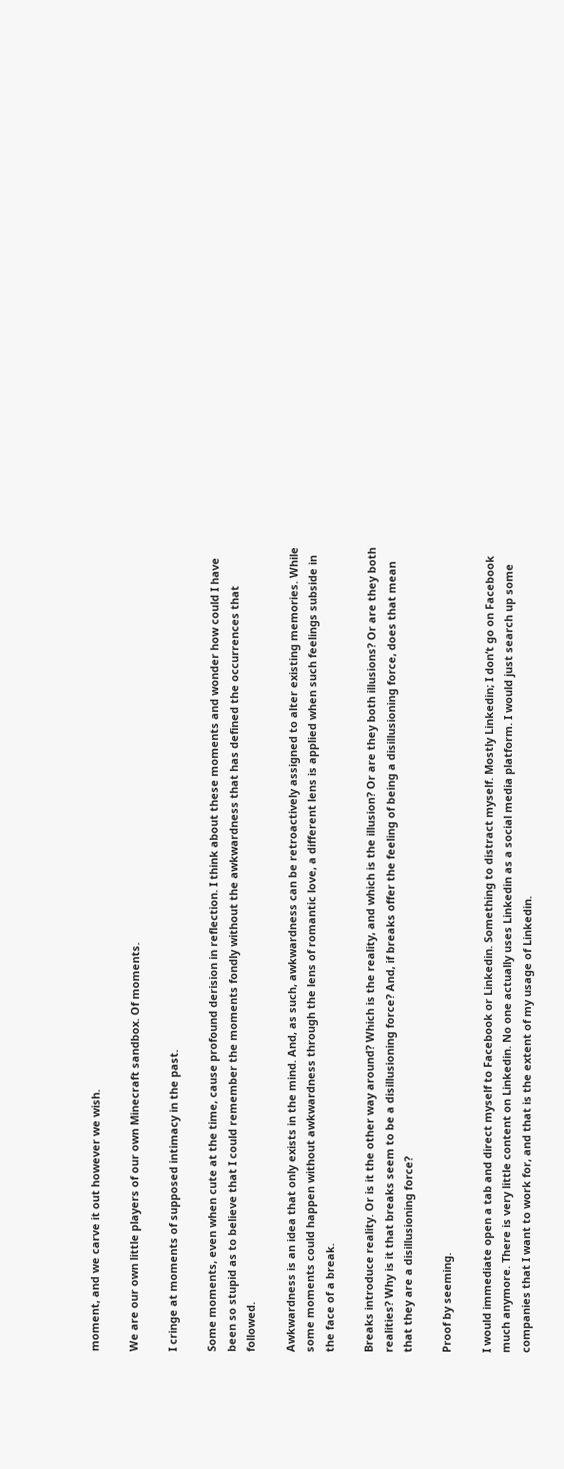moment, and we carve it out however we wish.

We are our own little players of our own Minecraft sandbox. Of moments.

I cringe at moments of supposed intimacy in the past.

Some moments, even when cute at the time, cause profound derision in reflection. I think about these moments and wonder how could I have been so stupid as to believe that I could remember the moments fondly without the awkwardness that has defined the occurrences that followed.

Awkwardness is an idea that only exists in the mind. And, as such, awkwardness can be retroactively assigned to alter existing memories. While some moments could happen without awkwardness through the lens of romantic love, a different lens is applied when such feelings subside in the face of a break.

Breaks introduce reality. Or is it the other way around? Which is the reality, and which is the illusion? Or are they both illusions? Or are they both realities? Why is it that breaks seem to be a disillusioning force? And, if breaks offer the feeling of being a disillusioning force, does that mean that they are a disillusioning force?

Proof by seeming.

I would immediate open a tab and direct myself to Facebook or Linkedin. Something to distract myself. Mostly Linkedin; I don’t go on Facebook much anymore. There is very little content on Linkedin. No one actually uses Linkedin as a social media platform. I would just search up some companies that I want to work for, and that is the extent of my usage of Linkedin.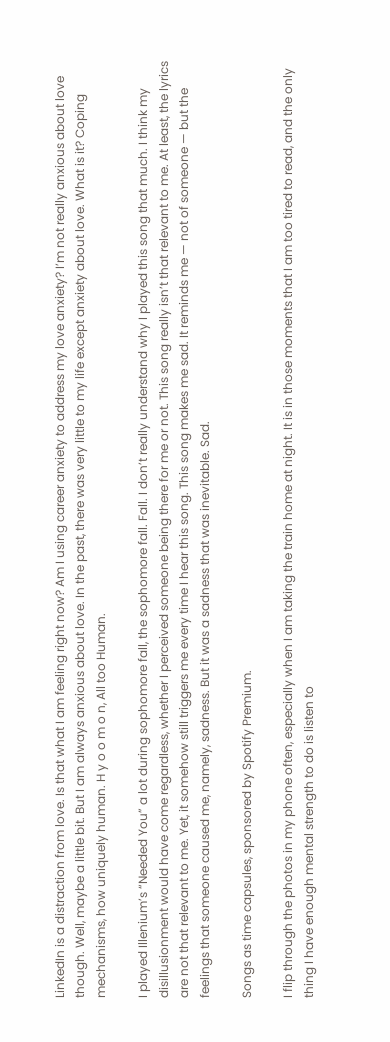LinkedIn is a distraction from love. Is that what I am feeling right now? Am I using career anxiety to address my love anxiety? I’m not really anxious about love though. Well, maybe a little bit. But I am always anxious about love. In the past, there was very little to my life except anxiety about love. What is it? Coping mechanisms, how uniquely human. H y o o m o n, All too Human.

I played Illenium’s “Needed You” a lot during sophomore fall, the sophomore fall. Fall. I don’t really understand why I played this song that much. I think my disillusionment would have come regardless, whether I perceived someone being there for me or not. This song really isn’t that relevant to me. At least, the lyrics are not that relevant to me. Yet, it somehow still triggers me every time I hear this song. This song makes me sad. It reminds me — not of someone — but the feelings that someone caused me, namely, sadness. But it was a sadness that was inevitable. Sad.

Songs as time capsules, sponsored by Spotify Premium.

I flip through the photos in my phone often, especially when I am taking the train home at night. It is in those moments that I am too tired to read, and the only thing I have enough mental strength to do is listen to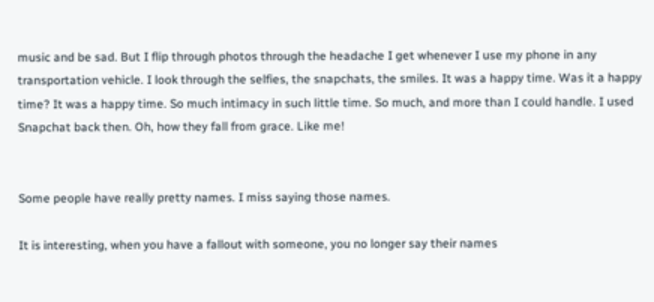music and be sad. But I flip through photos through the headache I get whenever I use my phone in any transportation vehicle. I look through the selfies, the snapchats, the smiles. It was a happy time. Was it a happy time? It was a happy time. So much intimacy in such little time. So much, and more than I could handle. I used Snapchat back then. Oh, how they fall from grace. Like me!


Some people have really pretty names. I miss saying those names.

It is interesting, when you have a fallout with someone, you no longer say their names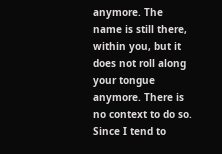anymore. The name is still there, within you, but it does not roll along your tongue anymore. There is no context to do so. Since I tend to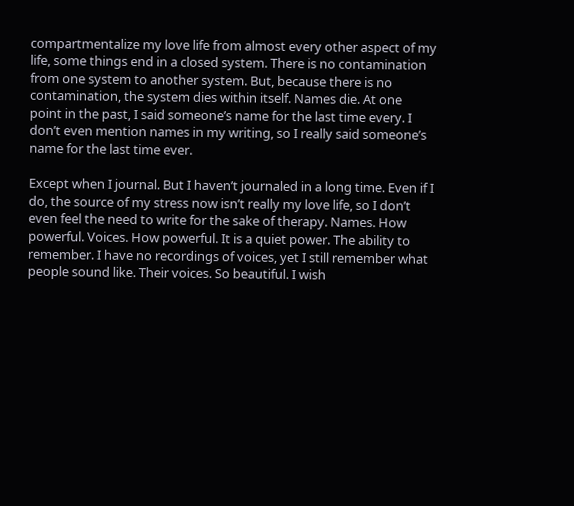compartmentalize my love life from almost every other aspect of my life, some things end in a closed system. There is no contamination from one system to another system. But, because there is no contamination, the system dies within itself. Names die. At one point in the past, I said someone’s name for the last time every. I don’t even mention names in my writing, so I really said someone’s name for the last time ever.

Except when I journal. But I haven’t journaled in a long time. Even if I do, the source of my stress now isn’t really my love life, so I don’t even feel the need to write for the sake of therapy. Names. How powerful. Voices. How powerful. It is a quiet power. The ability to remember. I have no recordings of voices, yet I still remember what people sound like. Their voices. So beautiful. I wish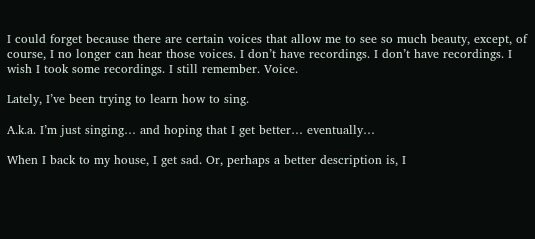I could forget because there are certain voices that allow me to see so much beauty, except, of course, I no longer can hear those voices. I don’t have recordings. I don’t have recordings. I wish I took some recordings. I still remember. Voice.

Lately, I’ve been trying to learn how to sing.

A.k.a. I’m just singing… and hoping that I get better… eventually…

When I back to my house, I get sad. Or, perhaps a better description is, I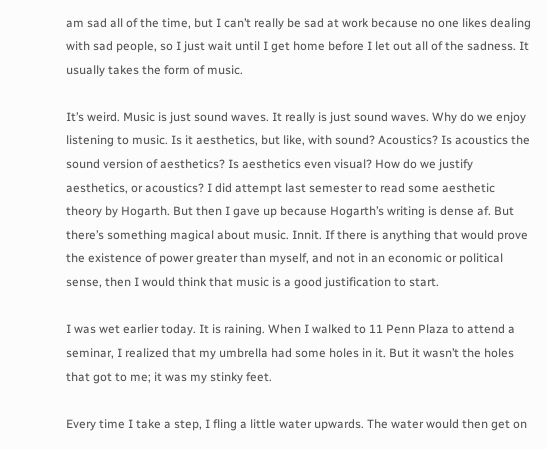am sad all of the time, but I can’t really be sad at work because no one likes dealing with sad people, so I just wait until I get home before I let out all of the sadness. It usually takes the form of music.

It’s weird. Music is just sound waves. It really is just sound waves. Why do we enjoy listening to music. Is it aesthetics, but like, with sound? Acoustics? Is acoustics the sound version of aesthetics? Is aesthetics even visual? How do we justify aesthetics, or acoustics? I did attempt last semester to read some aesthetic theory by Hogarth. But then I gave up because Hogarth’s writing is dense af. But there’s something magical about music. Innit. If there is anything that would prove the existence of power greater than myself, and not in an economic or political sense, then I would think that music is a good justification to start.

I was wet earlier today. It is raining. When I walked to 11 Penn Plaza to attend a seminar, I realized that my umbrella had some holes in it. But it wasn’t the holes that got to me; it was my stinky feet.

Every time I take a step, I fling a little water upwards. The water would then get on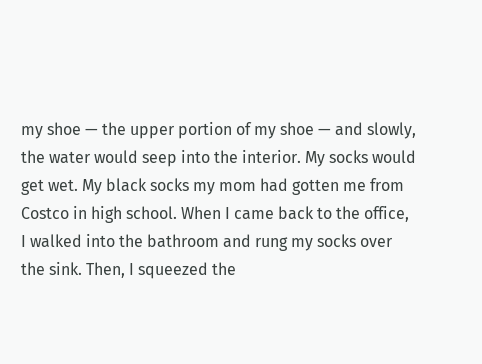my shoe — the upper portion of my shoe — and slowly, the water would seep into the interior. My socks would get wet. My black socks my mom had gotten me from Costco in high school. When I came back to the office, I walked into the bathroom and rung my socks over the sink. Then, I squeezed the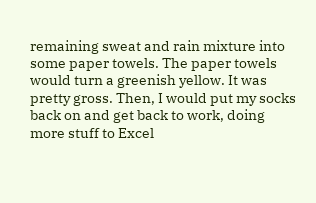remaining sweat and rain mixture into some paper towels. The paper towels would turn a greenish yellow. It was pretty gross. Then, I would put my socks back on and get back to work, doing more stuff to Excel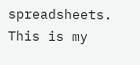spreadsheets. This is my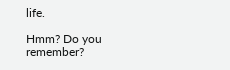life.

Hmm? Do you remember?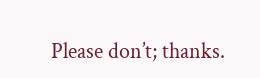Please don’t; thanks.